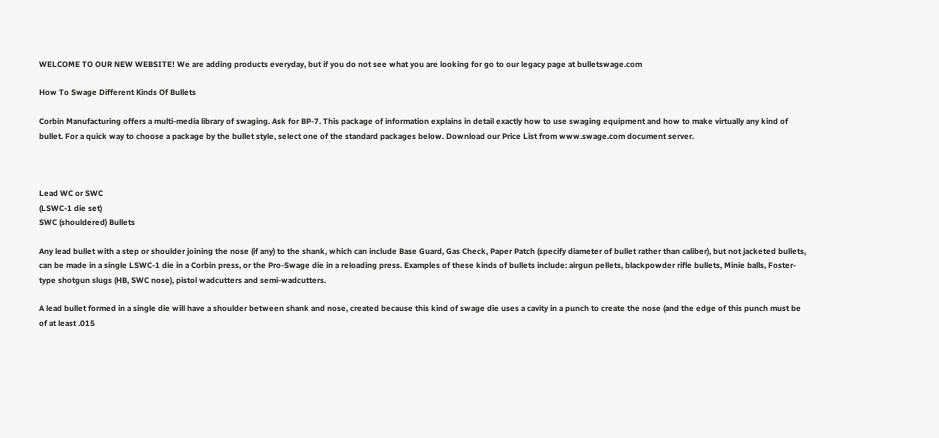WELCOME TO OUR NEW WEBSITE! We are adding products everyday, but if you do not see what you are looking for go to our legacy page at bulletswage.com

How To Swage Different Kinds Of Bullets

Corbin Manufacturing offers a multi-media library of swaging. Ask for BP-7. This package of information explains in detail exactly how to use swaging equipment and how to make virtually any kind of bullet. For a quick way to choose a package by the bullet style, select one of the standard packages below. Download our Price List from www.swage.com document server.



Lead WC or SWC
(LSWC-1 die set)
SWC (shouldered) Bullets

Any lead bullet with a step or shoulder joining the nose (if any) to the shank, which can include Base Guard, Gas Check, Paper Patch (specify diameter of bullet rather than caliber), but not jacketed bullets, can be made in a single LSWC-1 die in a Corbin press, or the Pro-Swage die in a reloading press. Examples of these kinds of bullets include: airgun pellets, blackpowder rifle bullets, Minie balls, Foster-type shotgun slugs (HB, SWC nose), pistol wadcutters and semi-wadcutters.

A lead bullet formed in a single die will have a shoulder between shank and nose, created because this kind of swage die uses a cavity in a punch to create the nose (and the edge of this punch must be of at least .015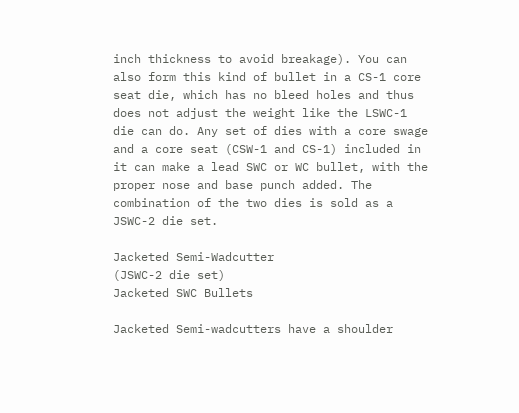inch thickness to avoid breakage). You can also form this kind of bullet in a CS-1 core seat die, which has no bleed holes and thus does not adjust the weight like the LSWC-1 die can do. Any set of dies with a core swage and a core seat (CSW-1 and CS-1) included in it can make a lead SWC or WC bullet, with the proper nose and base punch added. The combination of the two dies is sold as a JSWC-2 die set.

Jacketed Semi-Wadcutter
(JSWC-2 die set)
Jacketed SWC Bullets

Jacketed Semi-wadcutters have a shoulder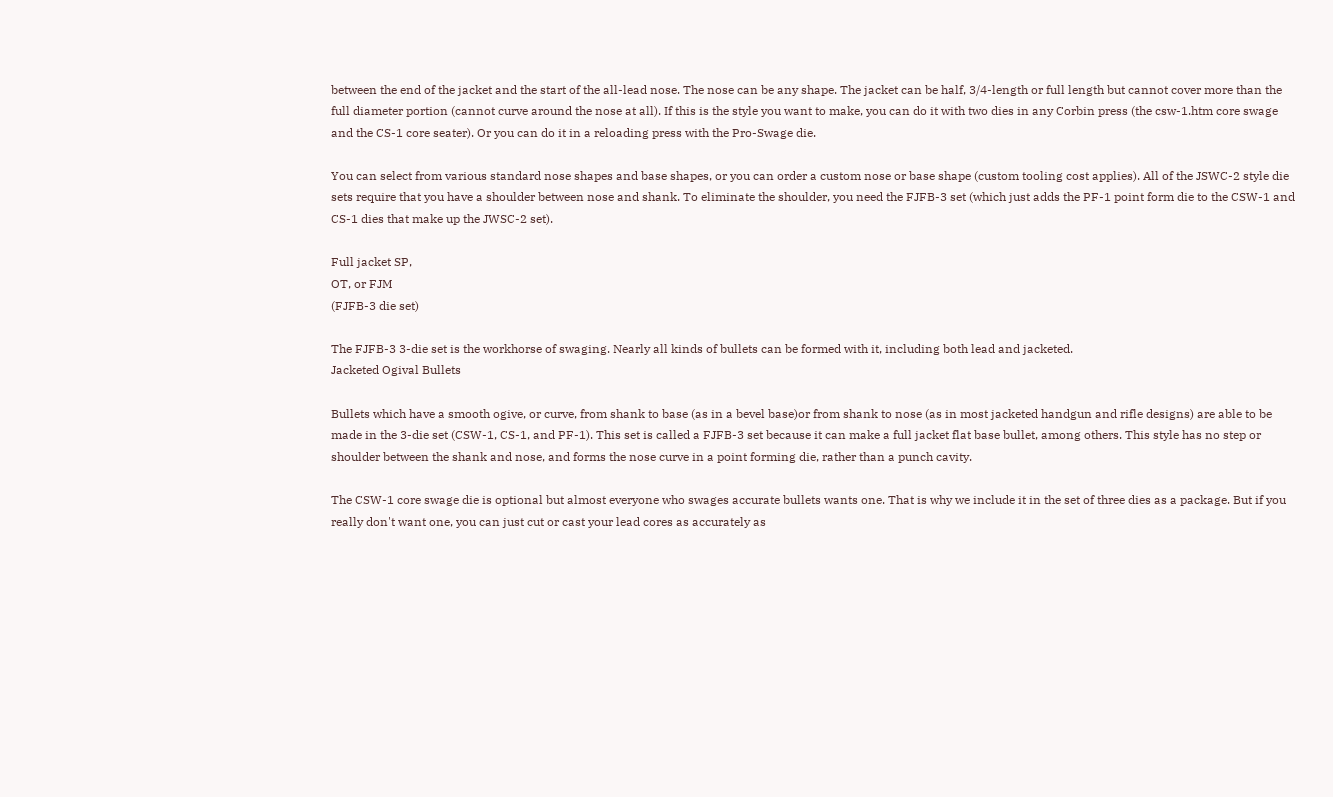between the end of the jacket and the start of the all-lead nose. The nose can be any shape. The jacket can be half, 3/4-length or full length but cannot cover more than the full diameter portion (cannot curve around the nose at all). If this is the style you want to make, you can do it with two dies in any Corbin press (the csw-1.htm core swage and the CS-1 core seater). Or you can do it in a reloading press with the Pro-Swage die.

You can select from various standard nose shapes and base shapes, or you can order a custom nose or base shape (custom tooling cost applies). All of the JSWC-2 style die sets require that you have a shoulder between nose and shank. To eliminate the shoulder, you need the FJFB-3 set (which just adds the PF-1 point form die to the CSW-1 and CS-1 dies that make up the JWSC-2 set).

Full jacket SP,
OT, or FJM
(FJFB-3 die set)

The FJFB-3 3-die set is the workhorse of swaging. Nearly all kinds of bullets can be formed with it, including both lead and jacketed.
Jacketed Ogival Bullets

Bullets which have a smooth ogive, or curve, from shank to base (as in a bevel base)or from shank to nose (as in most jacketed handgun and rifle designs) are able to be made in the 3-die set (CSW-1, CS-1, and PF-1). This set is called a FJFB-3 set because it can make a full jacket flat base bullet, among others. This style has no step or shoulder between the shank and nose, and forms the nose curve in a point forming die, rather than a punch cavity.

The CSW-1 core swage die is optional but almost everyone who swages accurate bullets wants one. That is why we include it in the set of three dies as a package. But if you really don't want one, you can just cut or cast your lead cores as accurately as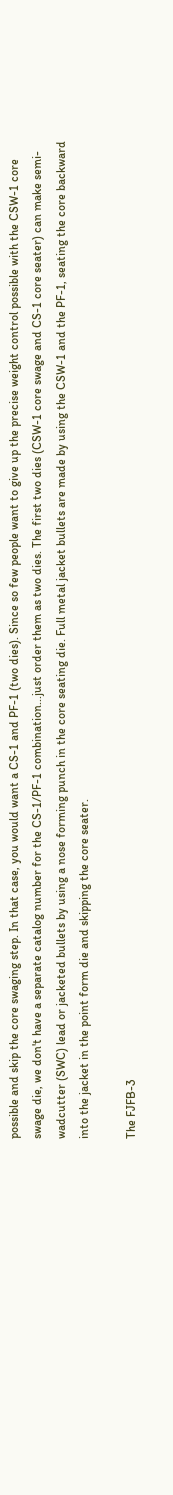possible and skip the core swaging step. In that case, you would want a CS-1 and PF-1 (two dies). Since so few people want to give up the precise weight control possible with the CSW-1 core swage die, we don't have a separate catalog number for the CS-1/PF-1 combination...just order them as two dies. The first two dies (CSW-1 core swage and CS-1 core seater) can make semi-wadcutter (SWC) lead or jacketed bullets by using a nose forming punch in the core seating die. Full metal jacket bullets are made by using the CSW-1 and the PF-1, seating the core backward into the jacket in the point form die and skipping the core seater.

The FJFB-3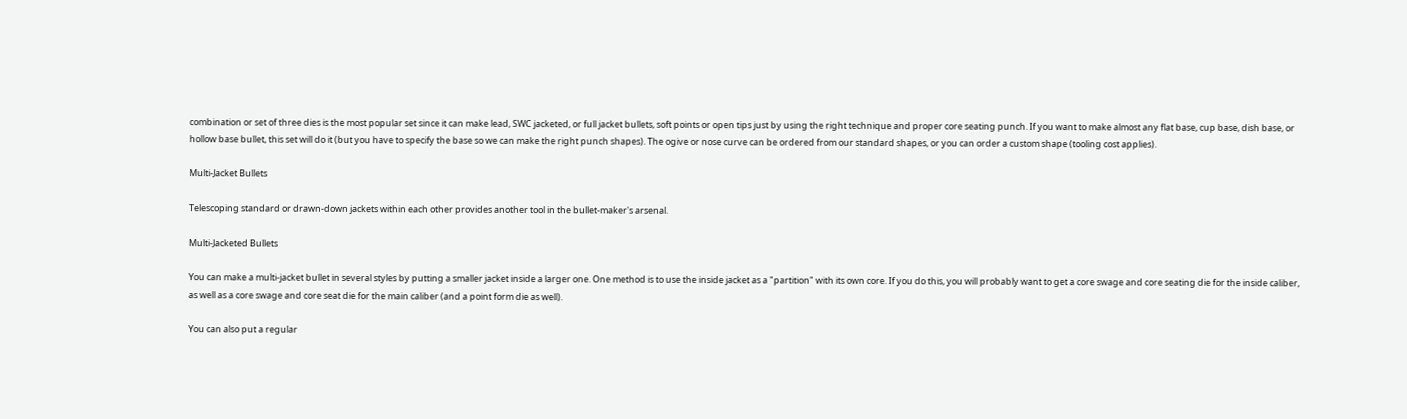combination or set of three dies is the most popular set since it can make lead, SWC jacketed, or full jacket bullets, soft points or open tips just by using the right technique and proper core seating punch. If you want to make almost any flat base, cup base, dish base, or hollow base bullet, this set will do it (but you have to specify the base so we can make the right punch shapes). The ogive or nose curve can be ordered from our standard shapes, or you can order a custom shape (tooling cost applies).

Multi-Jacket Bullets

Telescoping standard or drawn-down jackets within each other provides another tool in the bullet-maker's arsenal.

Multi-Jacketed Bullets

You can make a multi-jacket bullet in several styles by putting a smaller jacket inside a larger one. One method is to use the inside jacket as a "partition" with its own core. If you do this, you will probably want to get a core swage and core seating die for the inside caliber, as well as a core swage and core seat die for the main caliber (and a point form die as well).

You can also put a regular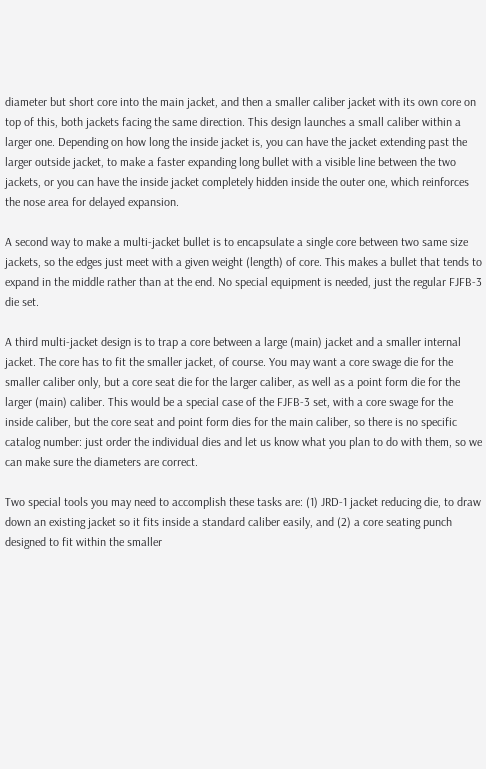diameter but short core into the main jacket, and then a smaller caliber jacket with its own core on top of this, both jackets facing the same direction. This design launches a small caliber within a larger one. Depending on how long the inside jacket is, you can have the jacket extending past the larger outside jacket, to make a faster expanding long bullet with a visible line between the two jackets, or you can have the inside jacket completely hidden inside the outer one, which reinforces the nose area for delayed expansion.

A second way to make a multi-jacket bullet is to encapsulate a single core between two same size jackets, so the edges just meet with a given weight (length) of core. This makes a bullet that tends to expand in the middle rather than at the end. No special equipment is needed, just the regular FJFB-3 die set.

A third multi-jacket design is to trap a core between a large (main) jacket and a smaller internal jacket. The core has to fit the smaller jacket, of course. You may want a core swage die for the smaller caliber only, but a core seat die for the larger caliber, as well as a point form die for the larger (main) caliber. This would be a special case of the FJFB-3 set, with a core swage for the inside caliber, but the core seat and point form dies for the main caliber, so there is no specific catalog number: just order the individual dies and let us know what you plan to do with them, so we can make sure the diameters are correct.

Two special tools you may need to accomplish these tasks are: (1) JRD-1 jacket reducing die, to draw down an existing jacket so it fits inside a standard caliber easily, and (2) a core seating punch designed to fit within the smaller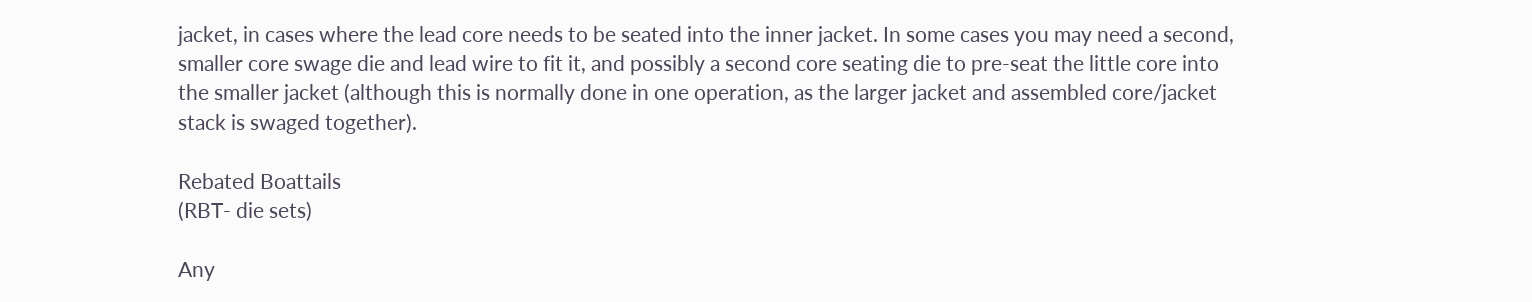jacket, in cases where the lead core needs to be seated into the inner jacket. In some cases you may need a second, smaller core swage die and lead wire to fit it, and possibly a second core seating die to pre-seat the little core into the smaller jacket (although this is normally done in one operation, as the larger jacket and assembled core/jacket stack is swaged together).

Rebated Boattails
(RBT- die sets)

Any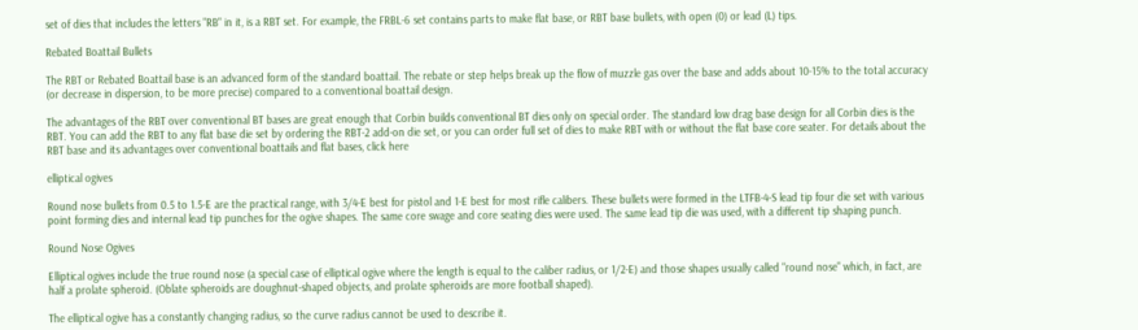set of dies that includes the letters "RB" in it, is a RBT set. For example, the FRBL-6 set contains parts to make flat base, or RBT base bullets, with open (0) or lead (L) tips.

Rebated Boattail Bullets

The RBT or Rebated Boattail base is an advanced form of the standard boattail. The rebate or step helps break up the flow of muzzle gas over the base and adds about 10-15% to the total accuracy (or decrease in dispersion, to be more precise) compared to a conventional boattail design.

The advantages of the RBT over conventional BT bases are great enough that Corbin builds conventional BT dies only on special order. The standard low drag base design for all Corbin dies is the RBT. You can add the RBT to any flat base die set by ordering the RBT-2 add-on die set, or you can order full set of dies to make RBT with or without the flat base core seater. For details about the RBT base and its advantages over conventional boattails and flat bases, click here

elliptical ogives

Round nose bullets from 0.5 to 1.5-E are the practical range, with 3/4-E best for pistol and 1-E best for most rifle calibers. These bullets were formed in the LTFB-4-S lead tip four die set with various point forming dies and internal lead tip punches for the ogive shapes. The same core swage and core seating dies were used. The same lead tip die was used, with a different tip shaping punch.

Round Nose Ogives

Elliptical ogives include the true round nose (a special case of elliptical ogive where the length is equal to the caliber radius, or 1/2-E) and those shapes usually called "round nose" which, in fact, are half a prolate spheroid. (Oblate spheroids are doughnut-shaped objects, and prolate spheroids are more football shaped).

The elliptical ogive has a constantly changing radius, so the curve radius cannot be used to describe it.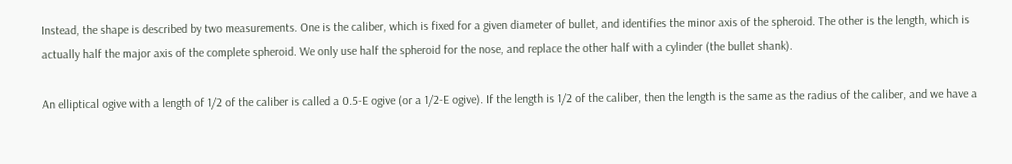Instead, the shape is described by two measurements. One is the caliber, which is fixed for a given diameter of bullet, and identifies the minor axis of the spheroid. The other is the length, which is actually half the major axis of the complete spheroid. We only use half the spheroid for the nose, and replace the other half with a cylinder (the bullet shank).

An elliptical ogive with a length of 1/2 of the caliber is called a 0.5-E ogive (or a 1/2-E ogive). If the length is 1/2 of the caliber, then the length is the same as the radius of the caliber, and we have a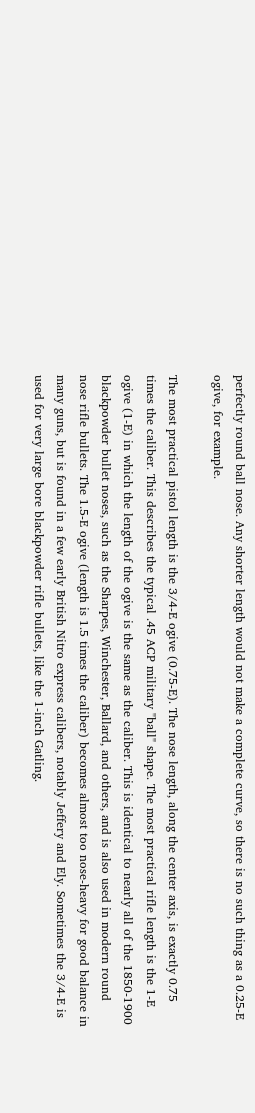perfectly round ball nose. Any shorter length would not make a complete curve, so there is no such thing as a 0.25-E ogive, for example.

The most practical pistol length is the 3/4-E ogive (0.75-E). The nose length, along the center axis, is exactly 0.75 times the caliber. This describes the typical .45 ACP military "ball" shape. The most practical rifle length is the 1-E ogive (1-E) in which the length of the ogive is the same as the caliber. This is identical to nearly all of the 1850-1900 blackpowder bullet noses, such as the Sharpes, Winchester, Ballard, and others, and is also used in modern round nose rifle bullets. The 1.5-E ogive (length is 1.5 times the caliber) becomes almost too nose-heavy for good balance in many guns, but is found in a few early British Nitro express calibers, notably Jeffery and Ely. Sometimes the 3/4-E is used for very large bore blackpowder rifle bullets, like the 1-inch Gatling.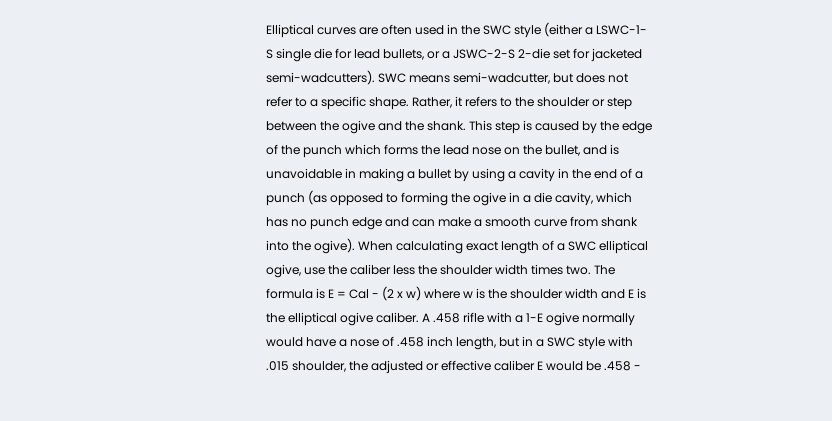Elliptical curves are often used in the SWC style (either a LSWC-1-S single die for lead bullets, or a JSWC-2-S 2-die set for jacketed semi-wadcutters). SWC means semi-wadcutter, but does not refer to a specific shape. Rather, it refers to the shoulder or step between the ogive and the shank. This step is caused by the edge of the punch which forms the lead nose on the bullet, and is unavoidable in making a bullet by using a cavity in the end of a punch (as opposed to forming the ogive in a die cavity, which has no punch edge and can make a smooth curve from shank into the ogive). When calculating exact length of a SWC elliptical ogive, use the caliber less the shoulder width times two. The formula is E = Cal - (2 x w) where w is the shoulder width and E is the elliptical ogive caliber. A .458 rifle with a 1-E ogive normally would have a nose of .458 inch length, but in a SWC style with .015 shoulder, the adjusted or effective caliber E would be .458 -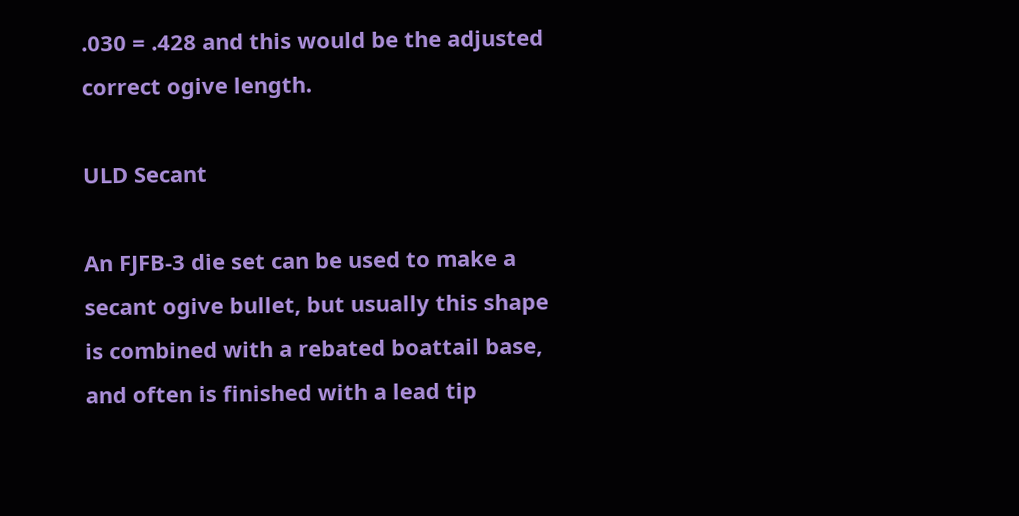.030 = .428 and this would be the adjusted correct ogive length.

ULD Secant

An FJFB-3 die set can be used to make a secant ogive bullet, but usually this shape is combined with a rebated boattail base, and often is finished with a lead tip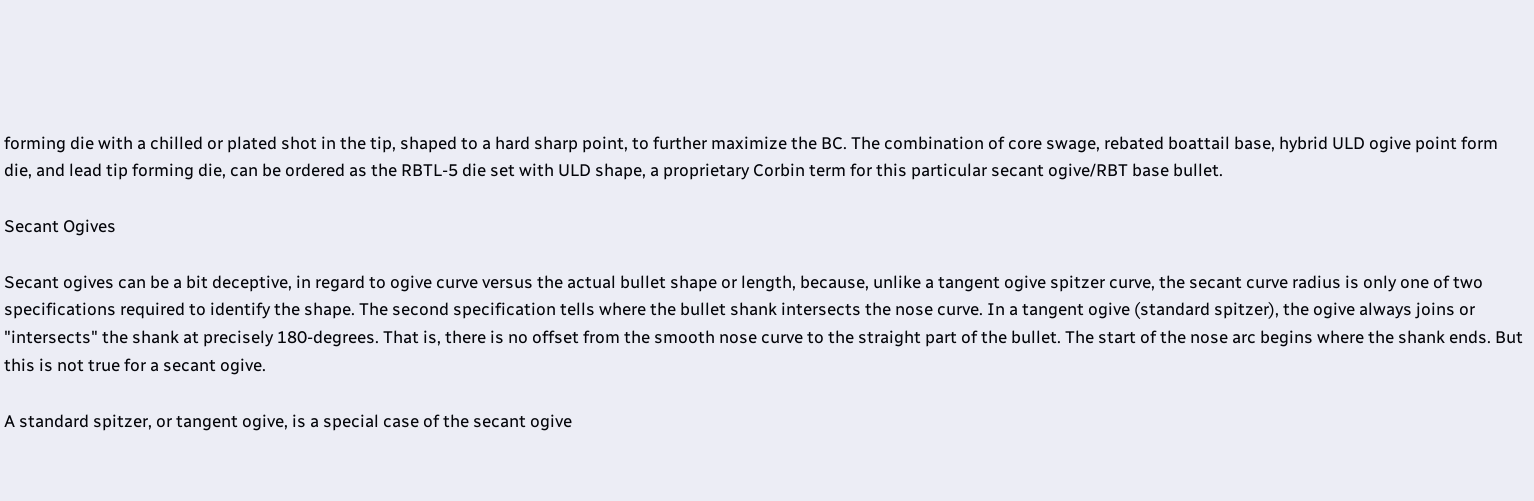forming die with a chilled or plated shot in the tip, shaped to a hard sharp point, to further maximize the BC. The combination of core swage, rebated boattail base, hybrid ULD ogive point form die, and lead tip forming die, can be ordered as the RBTL-5 die set with ULD shape, a proprietary Corbin term for this particular secant ogive/RBT base bullet.

Secant Ogives

Secant ogives can be a bit deceptive, in regard to ogive curve versus the actual bullet shape or length, because, unlike a tangent ogive spitzer curve, the secant curve radius is only one of two specifications required to identify the shape. The second specification tells where the bullet shank intersects the nose curve. In a tangent ogive (standard spitzer), the ogive always joins or "intersects" the shank at precisely 180-degrees. That is, there is no offset from the smooth nose curve to the straight part of the bullet. The start of the nose arc begins where the shank ends. But this is not true for a secant ogive.

A standard spitzer, or tangent ogive, is a special case of the secant ogive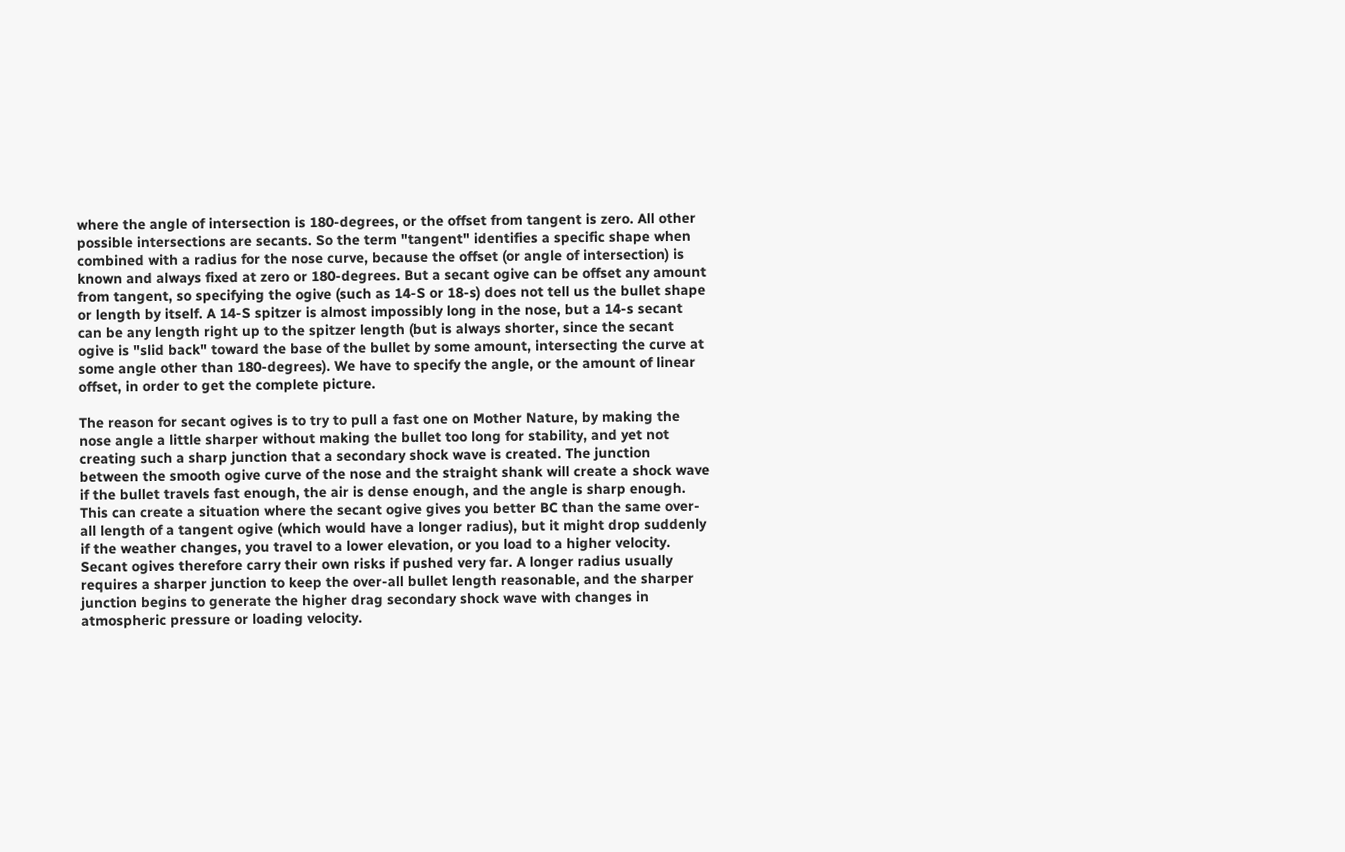where the angle of intersection is 180-degrees, or the offset from tangent is zero. All other possible intersections are secants. So the term "tangent" identifies a specific shape when combined with a radius for the nose curve, because the offset (or angle of intersection) is known and always fixed at zero or 180-degrees. But a secant ogive can be offset any amount from tangent, so specifying the ogive (such as 14-S or 18-s) does not tell us the bullet shape or length by itself. A 14-S spitzer is almost impossibly long in the nose, but a 14-s secant can be any length right up to the spitzer length (but is always shorter, since the secant ogive is "slid back" toward the base of the bullet by some amount, intersecting the curve at some angle other than 180-degrees). We have to specify the angle, or the amount of linear offset, in order to get the complete picture.

The reason for secant ogives is to try to pull a fast one on Mother Nature, by making the nose angle a little sharper without making the bullet too long for stability, and yet not creating such a sharp junction that a secondary shock wave is created. The junction between the smooth ogive curve of the nose and the straight shank will create a shock wave if the bullet travels fast enough, the air is dense enough, and the angle is sharp enough. This can create a situation where the secant ogive gives you better BC than the same over-all length of a tangent ogive (which would have a longer radius), but it might drop suddenly if the weather changes, you travel to a lower elevation, or you load to a higher velocity. Secant ogives therefore carry their own risks if pushed very far. A longer radius usually requires a sharper junction to keep the over-all bullet length reasonable, and the sharper junction begins to generate the higher drag secondary shock wave with changes in atmospheric pressure or loading velocity.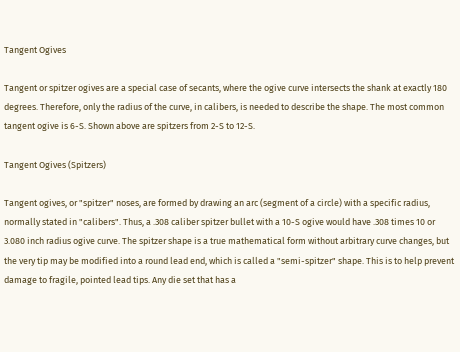Tangent Ogives

Tangent or spitzer ogives are a special case of secants, where the ogive curve intersects the shank at exactly 180 degrees. Therefore, only the radius of the curve, in calibers, is needed to describe the shape. The most common tangent ogive is 6-S. Shown above are spitzers from 2-S to 12-S.

Tangent Ogives (Spitzers)

Tangent ogives, or "spitzer" noses, are formed by drawing an arc (segment of a circle) with a specific radius, normally stated in "calibers". Thus, a .308 caliber spitzer bullet with a 10-S ogive would have .308 times 10 or 3.080 inch radius ogive curve. The spitzer shape is a true mathematical form without arbitrary curve changes, but the very tip may be modified into a round lead end, which is called a "semi-spitzer" shape. This is to help prevent damage to fragile, pointed lead tips. Any die set that has a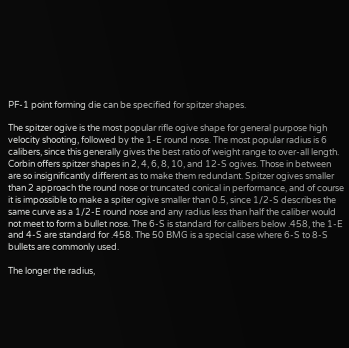PF-1 point forming die can be specified for spitzer shapes.

The spitzer ogive is the most popular rifle ogive shape for general purpose high velocity shooting, followed by the 1-E round nose. The most popular radius is 6 calibers, since this generally gives the best ratio of weight range to over-all length. Corbin offers spitzer shapes in 2, 4, 6, 8, 10, and 12-S ogives. Those in between are so insignificantly different as to make them redundant. Spitzer ogives smaller than 2 approach the round nose or truncated conical in performance, and of course it is impossible to make a spiter ogive smaller than 0.5, since 1/2-S describes the same curve as a 1/2-E round nose and any radius less than half the caliber would not meet to form a bullet nose. The 6-S is standard for calibers below .458, the 1-E and 4-S are standard for .458. The 50 BMG is a special case where 6-S to 8-S bullets are commonly used.

The longer the radius,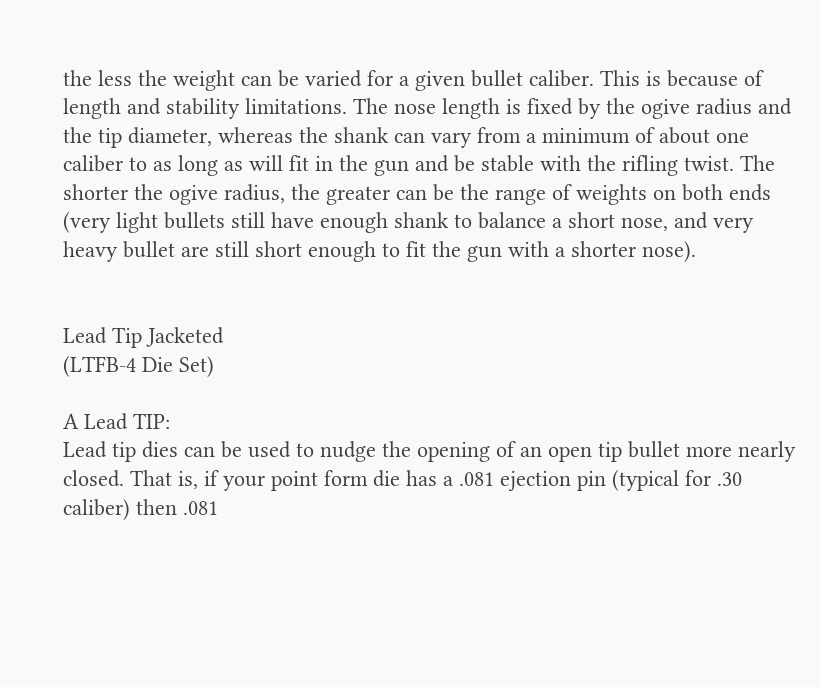the less the weight can be varied for a given bullet caliber. This is because of length and stability limitations. The nose length is fixed by the ogive radius and the tip diameter, whereas the shank can vary from a minimum of about one caliber to as long as will fit in the gun and be stable with the rifling twist. The shorter the ogive radius, the greater can be the range of weights on both ends (very light bullets still have enough shank to balance a short nose, and very heavy bullet are still short enough to fit the gun with a shorter nose).


Lead Tip Jacketed
(LTFB-4 Die Set)

A Lead TIP:
Lead tip dies can be used to nudge the opening of an open tip bullet more nearly closed. That is, if your point form die has a .081 ejection pin (typical for .30 caliber) then .081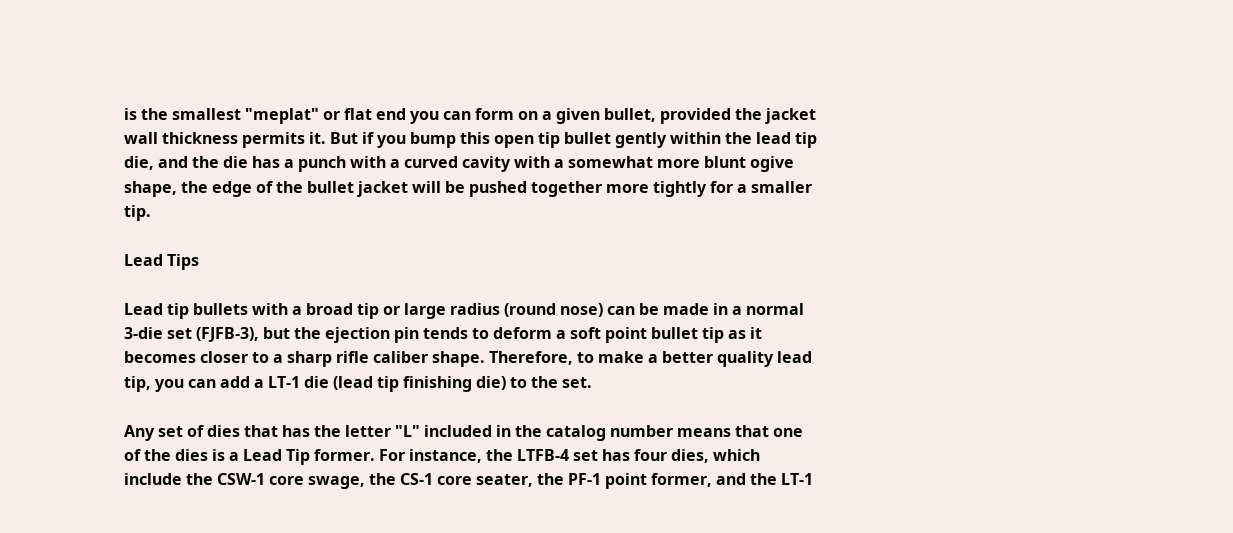is the smallest "meplat" or flat end you can form on a given bullet, provided the jacket wall thickness permits it. But if you bump this open tip bullet gently within the lead tip die, and the die has a punch with a curved cavity with a somewhat more blunt ogive shape, the edge of the bullet jacket will be pushed together more tightly for a smaller tip.

Lead Tips

Lead tip bullets with a broad tip or large radius (round nose) can be made in a normal 3-die set (FJFB-3), but the ejection pin tends to deform a soft point bullet tip as it becomes closer to a sharp rifle caliber shape. Therefore, to make a better quality lead tip, you can add a LT-1 die (lead tip finishing die) to the set.

Any set of dies that has the letter "L" included in the catalog number means that one of the dies is a Lead Tip former. For instance, the LTFB-4 set has four dies, which include the CSW-1 core swage, the CS-1 core seater, the PF-1 point former, and the LT-1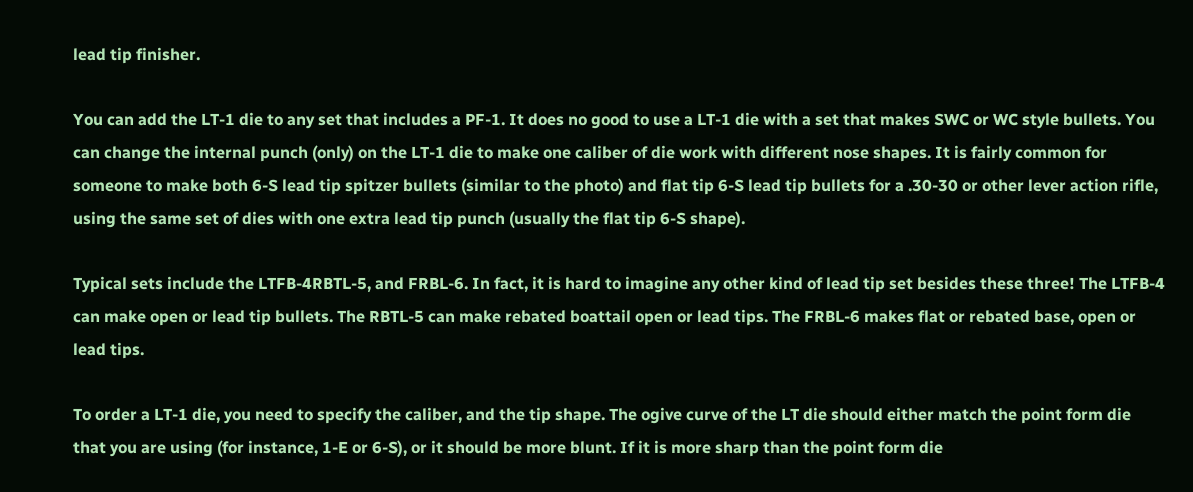lead tip finisher.

You can add the LT-1 die to any set that includes a PF-1. It does no good to use a LT-1 die with a set that makes SWC or WC style bullets. You can change the internal punch (only) on the LT-1 die to make one caliber of die work with different nose shapes. It is fairly common for someone to make both 6-S lead tip spitzer bullets (similar to the photo) and flat tip 6-S lead tip bullets for a .30-30 or other lever action rifle, using the same set of dies with one extra lead tip punch (usually the flat tip 6-S shape).

Typical sets include the LTFB-4RBTL-5, and FRBL-6. In fact, it is hard to imagine any other kind of lead tip set besides these three! The LTFB-4 can make open or lead tip bullets. The RBTL-5 can make rebated boattail open or lead tips. The FRBL-6 makes flat or rebated base, open or lead tips.

To order a LT-1 die, you need to specify the caliber, and the tip shape. The ogive curve of the LT die should either match the point form die that you are using (for instance, 1-E or 6-S), or it should be more blunt. If it is more sharp than the point form die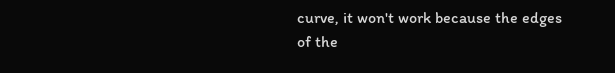curve, it won't work because the edges of the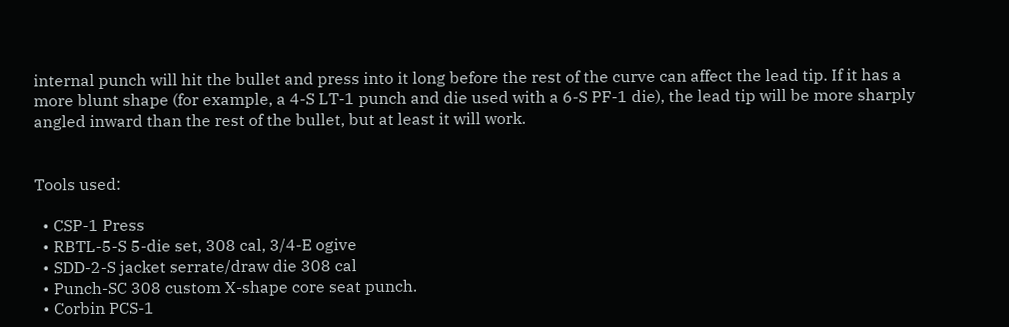internal punch will hit the bullet and press into it long before the rest of the curve can affect the lead tip. If it has a more blunt shape (for example, a 4-S LT-1 punch and die used with a 6-S PF-1 die), the lead tip will be more sharply angled inward than the rest of the bullet, but at least it will work.


Tools used:

  • CSP-1 Press
  • RBTL-5-S 5-die set, 308 cal, 3/4-E ogive
  • SDD-2-S jacket serrate/draw die 308 cal
  • Punch-SC 308 custom X-shape core seat punch.
  • Corbin PCS-1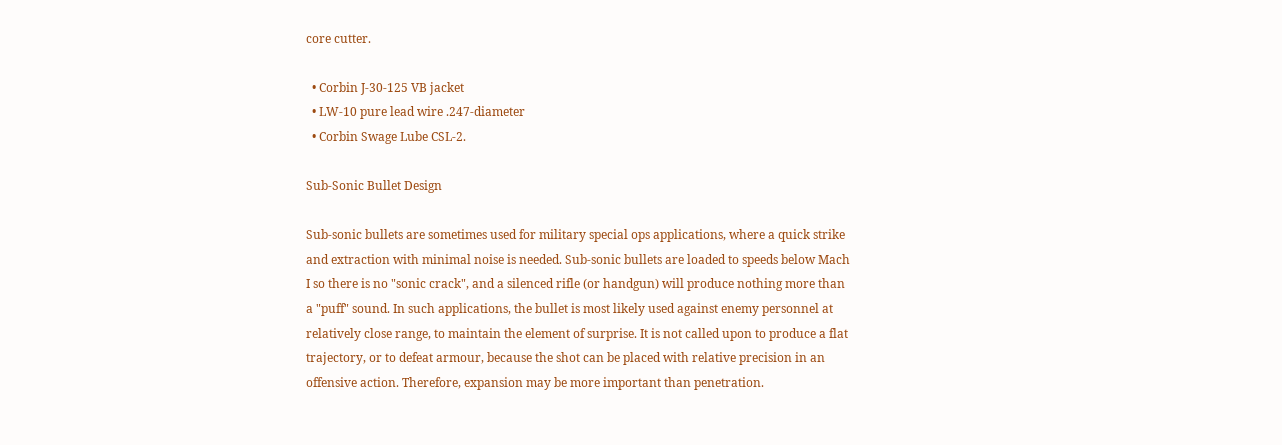core cutter.

  • Corbin J-30-125 VB jacket
  • LW-10 pure lead wire .247-diameter
  • Corbin Swage Lube CSL-2.

Sub-Sonic Bullet Design

Sub-sonic bullets are sometimes used for military special ops applications, where a quick strike and extraction with minimal noise is needed. Sub-sonic bullets are loaded to speeds below Mach I so there is no "sonic crack", and a silenced rifle (or handgun) will produce nothing more than a "puff" sound. In such applications, the bullet is most likely used against enemy personnel at relatively close range, to maintain the element of surprise. It is not called upon to produce a flat trajectory, or to defeat armour, because the shot can be placed with relative precision in an offensive action. Therefore, expansion may be more important than penetration.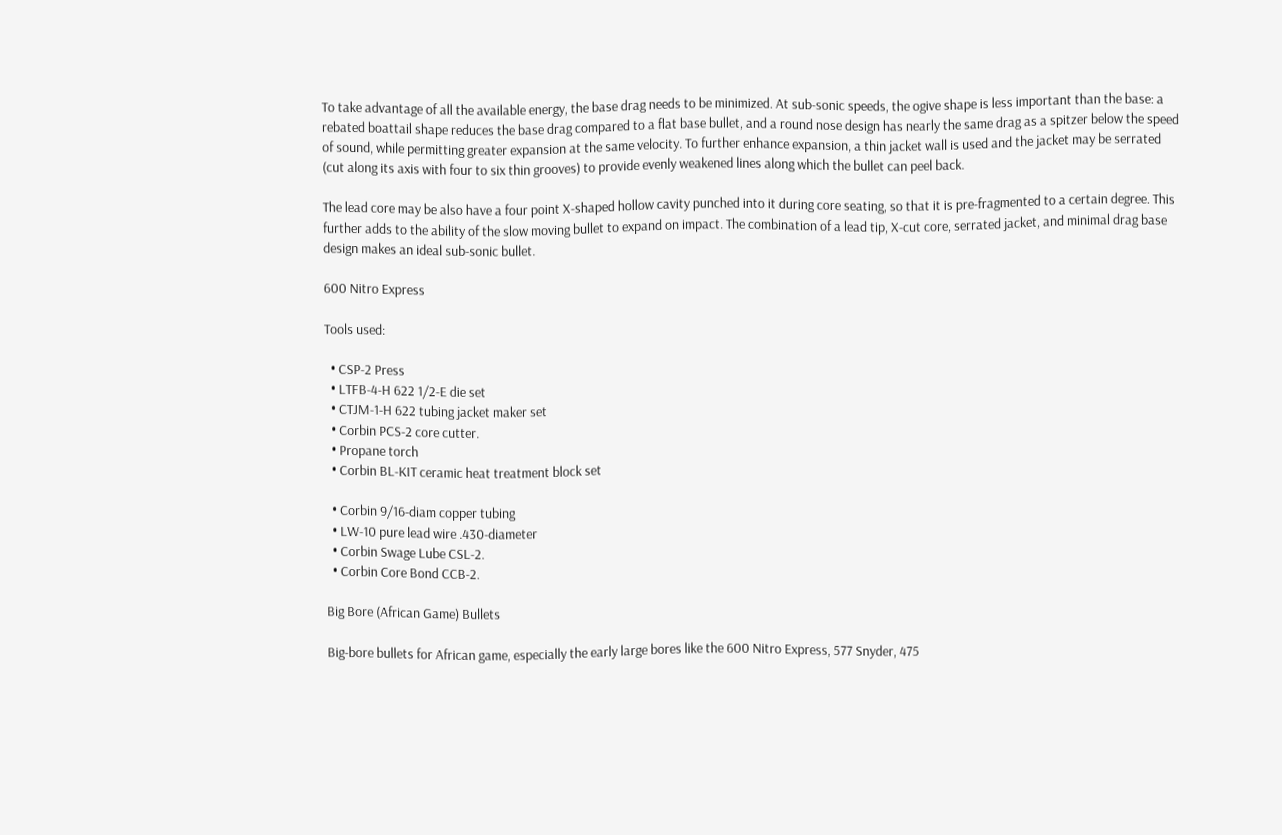To take advantage of all the available energy, the base drag needs to be minimized. At sub-sonic speeds, the ogive shape is less important than the base: a rebated boattail shape reduces the base drag compared to a flat base bullet, and a round nose design has nearly the same drag as a spitzer below the speed of sound, while permitting greater expansion at the same velocity. To further enhance expansion, a thin jacket wall is used and the jacket may be serrated (cut along its axis with four to six thin grooves) to provide evenly weakened lines along which the bullet can peel back.

The lead core may be also have a four point X-shaped hollow cavity punched into it during core seating, so that it is pre-fragmented to a certain degree. This further adds to the ability of the slow moving bullet to expand on impact. The combination of a lead tip, X-cut core, serrated jacket, and minimal drag base design makes an ideal sub-sonic bullet.

600 Nitro Express

Tools used:

  • CSP-2 Press
  • LTFB-4-H 622 1/2-E die set
  • CTJM-1-H 622 tubing jacket maker set
  • Corbin PCS-2 core cutter.
  • Propane torch
  • Corbin BL-KIT ceramic heat treatment block set

  • Corbin 9/16-diam copper tubing
  • LW-10 pure lead wire .430-diameter
  • Corbin Swage Lube CSL-2.
  • Corbin Core Bond CCB-2.

Big Bore (African Game) Bullets

Big-bore bullets for African game, especially the early large bores like the 600 Nitro Express, 577 Snyder, 475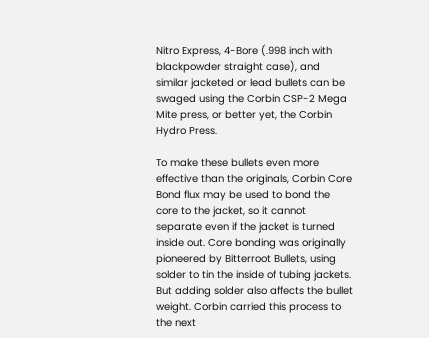Nitro Express, 4-Bore (.998 inch with blackpowder straight case), and similar jacketed or lead bullets can be swaged using the Corbin CSP-2 Mega Mite press, or better yet, the Corbin Hydro Press.

To make these bullets even more effective than the originals, Corbin Core Bond flux may be used to bond the core to the jacket, so it cannot separate even if the jacket is turned inside out. Core bonding was originally pioneered by Bitterroot Bullets, using solder to tin the inside of tubing jackets. But adding solder also affects the bullet weight. Corbin carried this process to the next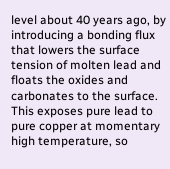level about 40 years ago, by introducing a bonding flux that lowers the surface tension of molten lead and floats the oxides and carbonates to the surface. This exposes pure lead to pure copper at momentary high temperature, so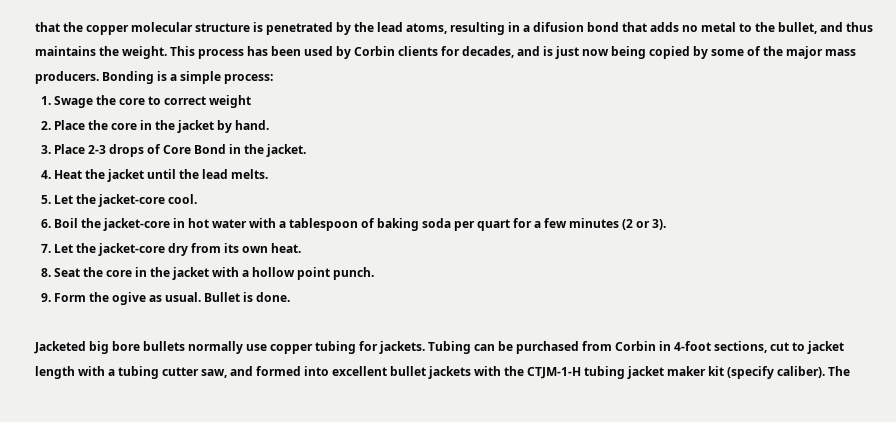that the copper molecular structure is penetrated by the lead atoms, resulting in a difusion bond that adds no metal to the bullet, and thus maintains the weight. This process has been used by Corbin clients for decades, and is just now being copied by some of the major mass producers. Bonding is a simple process:
  1. Swage the core to correct weight
  2. Place the core in the jacket by hand.
  3. Place 2-3 drops of Core Bond in the jacket.
  4. Heat the jacket until the lead melts.
  5. Let the jacket-core cool.
  6. Boil the jacket-core in hot water with a tablespoon of baking soda per quart for a few minutes (2 or 3).
  7. Let the jacket-core dry from its own heat.
  8. Seat the core in the jacket with a hollow point punch.
  9. Form the ogive as usual. Bullet is done.

Jacketed big bore bullets normally use copper tubing for jackets. Tubing can be purchased from Corbin in 4-foot sections, cut to jacket length with a tubing cutter saw, and formed into excellent bullet jackets with the CTJM-1-H tubing jacket maker kit (specify caliber). The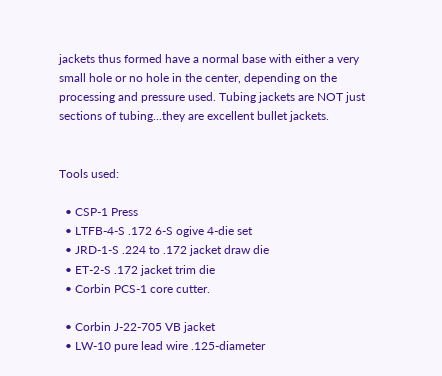jackets thus formed have a normal base with either a very small hole or no hole in the center, depending on the processing and pressure used. Tubing jackets are NOT just sections of tubing...they are excellent bullet jackets.


Tools used:

  • CSP-1 Press
  • LTFB-4-S .172 6-S ogive 4-die set
  • JRD-1-S .224 to .172 jacket draw die
  • ET-2-S .172 jacket trim die
  • Corbin PCS-1 core cutter.

  • Corbin J-22-705 VB jacket
  • LW-10 pure lead wire .125-diameter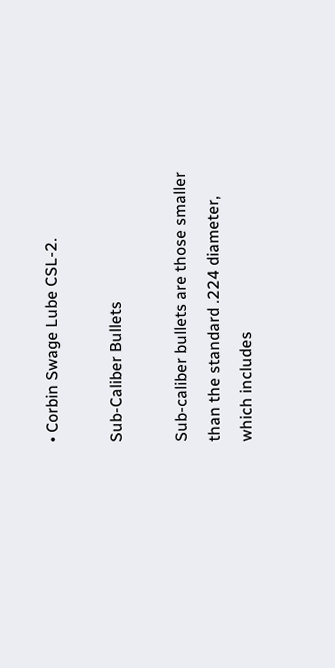• Corbin Swage Lube CSL-2.

Sub-Caliber Bullets

Sub-caliber bullets are those smaller than the standard .224 diameter, which includes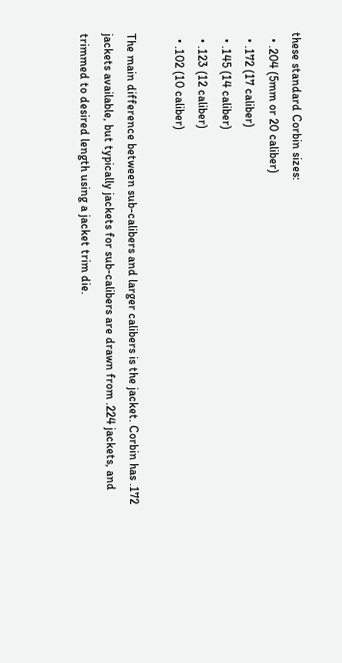these standard Corbin sizes:
  • .204 (5mm or 20 caliber)
  • .172 (17 caliber)
  • .145 (14 caliber)
  • .123 (12 caliber)
  • .102 (10 caliber)

The main difference between sub-calibers and larger calibers is the jacket. Corbin has .172 jackets available, but typically jackets for sub-calibers are drawn from .224 jackets, and trimmed to desired length using a jacket trim die.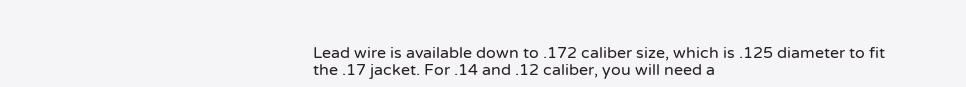Lead wire is available down to .172 caliber size, which is .125 diameter to fit the .17 jacket. For .14 and .12 caliber, you will need a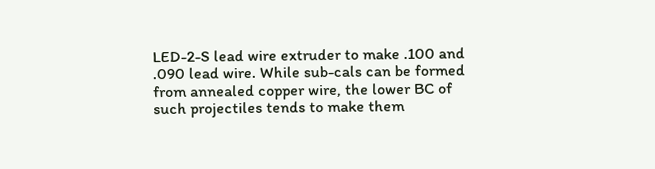LED-2-S lead wire extruder to make .100 and .090 lead wire. While sub-cals can be formed from annealed copper wire, the lower BC of such projectiles tends to make them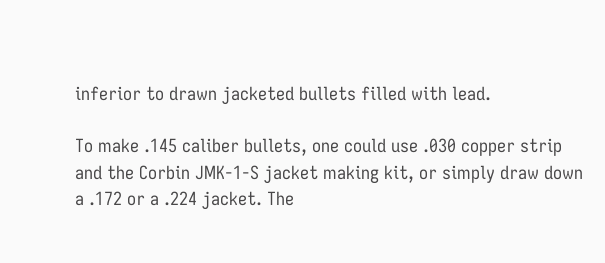inferior to drawn jacketed bullets filled with lead.

To make .145 caliber bullets, one could use .030 copper strip and the Corbin JMK-1-S jacket making kit, or simply draw down a .172 or a .224 jacket. The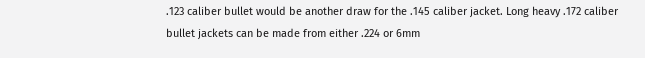.123 caliber bullet would be another draw for the .145 caliber jacket. Long heavy .172 caliber bullet jackets can be made from either .224 or 6mm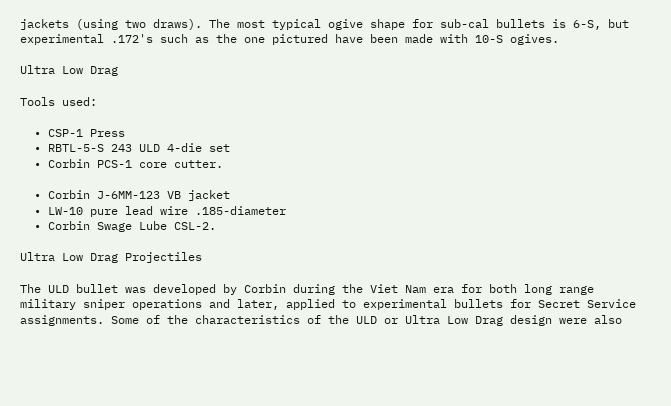jackets (using two draws). The most typical ogive shape for sub-cal bullets is 6-S, but experimental .172's such as the one pictured have been made with 10-S ogives.

Ultra Low Drag

Tools used:

  • CSP-1 Press
  • RBTL-5-S 243 ULD 4-die set
  • Corbin PCS-1 core cutter.

  • Corbin J-6MM-123 VB jacket
  • LW-10 pure lead wire .185-diameter
  • Corbin Swage Lube CSL-2.

Ultra Low Drag Projectiles

The ULD bullet was developed by Corbin during the Viet Nam era for both long range military sniper operations and later, applied to experimental bullets for Secret Service assignments. Some of the characteristics of the ULD or Ultra Low Drag design were also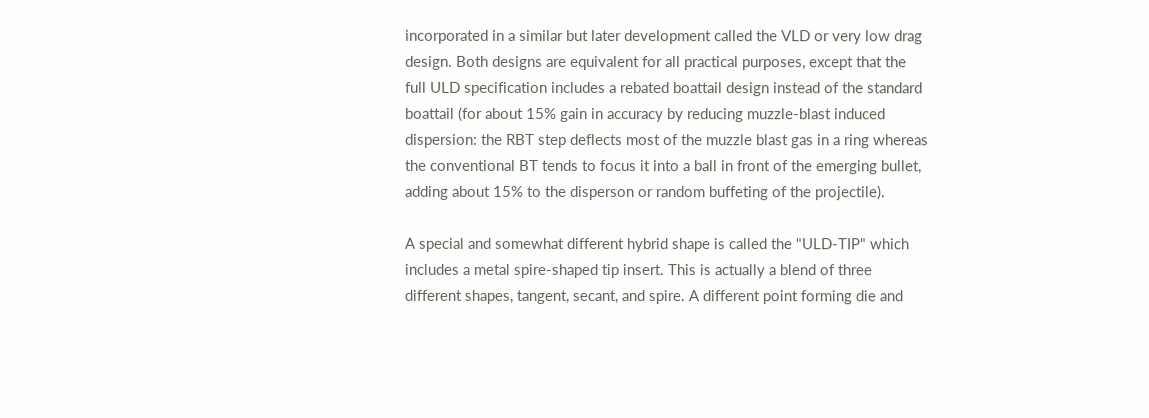incorporated in a similar but later development called the VLD or very low drag design. Both designs are equivalent for all practical purposes, except that the full ULD specification includes a rebated boattail design instead of the standard boattail (for about 15% gain in accuracy by reducing muzzle-blast induced dispersion: the RBT step deflects most of the muzzle blast gas in a ring whereas the conventional BT tends to focus it into a ball in front of the emerging bullet, adding about 15% to the disperson or random buffeting of the projectile).

A special and somewhat different hybrid shape is called the "ULD-TIP" which includes a metal spire-shaped tip insert. This is actually a blend of three different shapes, tangent, secant, and spire. A different point forming die and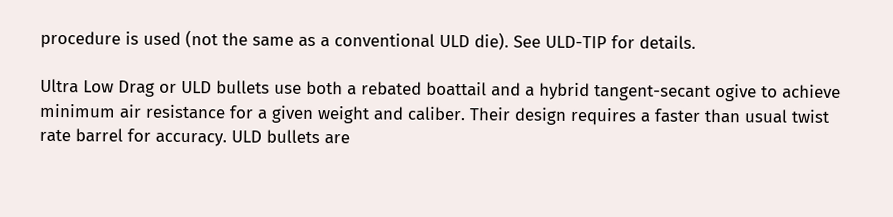procedure is used (not the same as a conventional ULD die). See ULD-TIP for details.

Ultra Low Drag or ULD bullets use both a rebated boattail and a hybrid tangent-secant ogive to achieve minimum air resistance for a given weight and caliber. Their design requires a faster than usual twist rate barrel for accuracy. ULD bullets are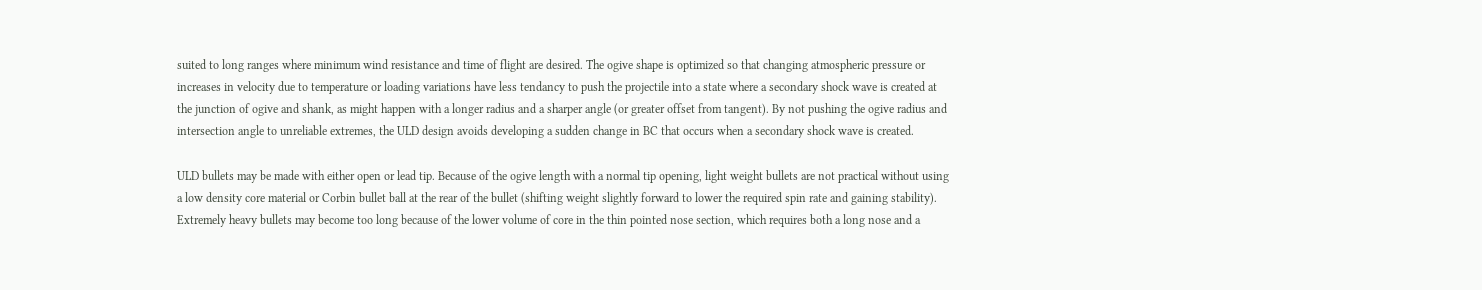suited to long ranges where minimum wind resistance and time of flight are desired. The ogive shape is optimized so that changing atmospheric pressure or increases in velocity due to temperature or loading variations have less tendancy to push the projectile into a state where a secondary shock wave is created at the junction of ogive and shank, as might happen with a longer radius and a sharper angle (or greater offset from tangent). By not pushing the ogive radius and intersection angle to unreliable extremes, the ULD design avoids developing a sudden change in BC that occurs when a secondary shock wave is created.

ULD bullets may be made with either open or lead tip. Because of the ogive length with a normal tip opening, light weight bullets are not practical without using a low density core material or Corbin bullet ball at the rear of the bullet (shifting weight slightly forward to lower the required spin rate and gaining stability). Extremely heavy bullets may become too long because of the lower volume of core in the thin pointed nose section, which requires both a long nose and a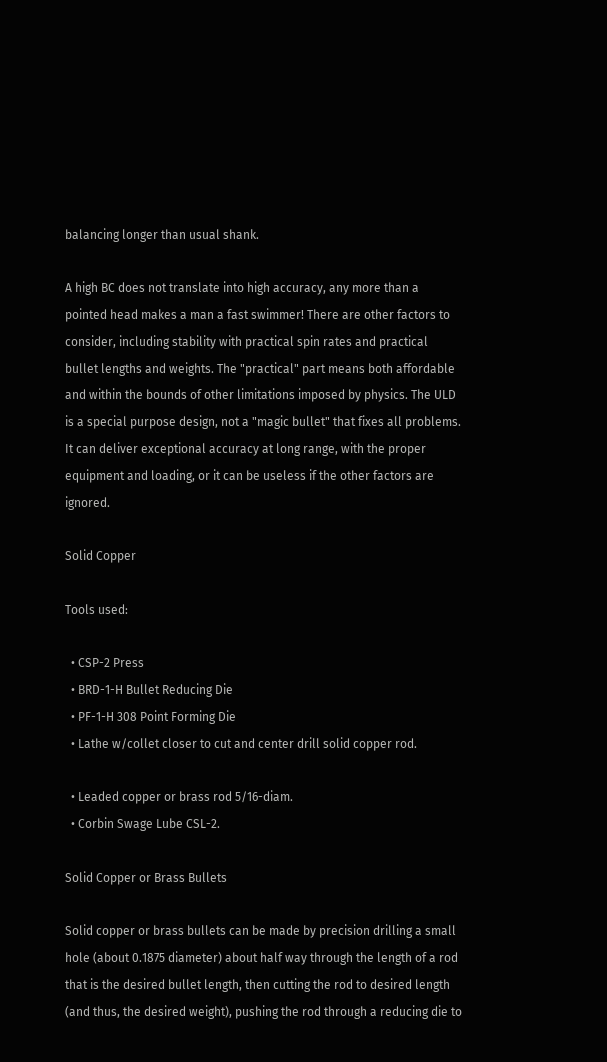balancing longer than usual shank.

A high BC does not translate into high accuracy, any more than a pointed head makes a man a fast swimmer! There are other factors to consider, including stability with practical spin rates and practical bullet lengths and weights. The "practical" part means both affordable and within the bounds of other limitations imposed by physics. The ULD is a special purpose design, not a "magic bullet" that fixes all problems. It can deliver exceptional accuracy at long range, with the proper equipment and loading, or it can be useless if the other factors are ignored.

Solid Copper

Tools used:

  • CSP-2 Press
  • BRD-1-H Bullet Reducing Die
  • PF-1-H 308 Point Forming Die
  • Lathe w/collet closer to cut and center drill solid copper rod.

  • Leaded copper or brass rod 5/16-diam.
  • Corbin Swage Lube CSL-2.

Solid Copper or Brass Bullets

Solid copper or brass bullets can be made by precision drilling a small hole (about 0.1875 diameter) about half way through the length of a rod that is the desired bullet length, then cutting the rod to desired length (and thus, the desired weight), pushing the rod through a reducing die to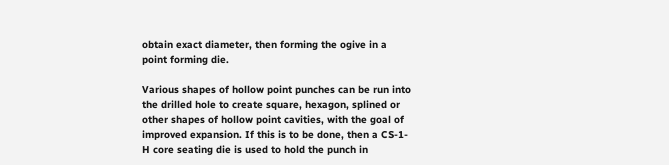obtain exact diameter, then forming the ogive in a point forming die.

Various shapes of hollow point punches can be run into the drilled hole to create square, hexagon, splined or other shapes of hollow point cavities, with the goal of improved expansion. If this is to be done, then a CS-1-H core seating die is used to hold the punch in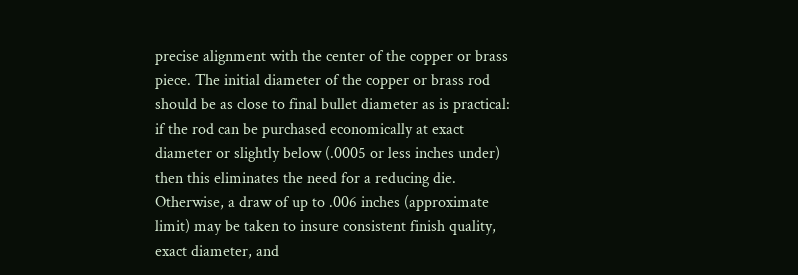precise alignment with the center of the copper or brass piece. The initial diameter of the copper or brass rod should be as close to final bullet diameter as is practical: if the rod can be purchased economically at exact diameter or slightly below (.0005 or less inches under) then this eliminates the need for a reducing die. Otherwise, a draw of up to .006 inches (approximate limit) may be taken to insure consistent finish quality, exact diameter, and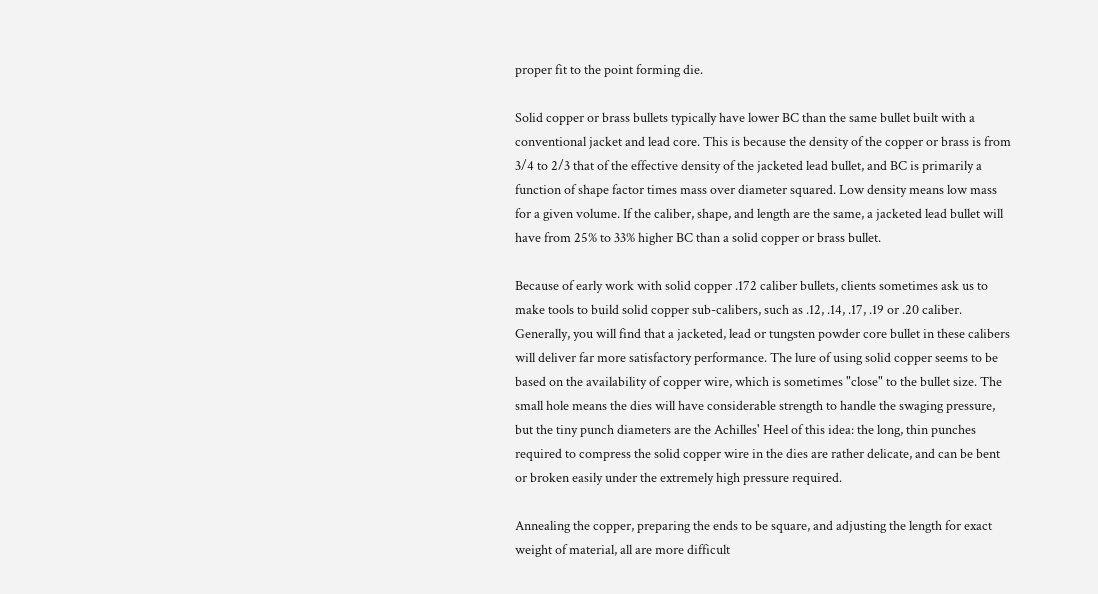proper fit to the point forming die.

Solid copper or brass bullets typically have lower BC than the same bullet built with a conventional jacket and lead core. This is because the density of the copper or brass is from 3/4 to 2/3 that of the effective density of the jacketed lead bullet, and BC is primarily a function of shape factor times mass over diameter squared. Low density means low mass for a given volume. If the caliber, shape, and length are the same, a jacketed lead bullet will have from 25% to 33% higher BC than a solid copper or brass bullet.

Because of early work with solid copper .172 caliber bullets, clients sometimes ask us to make tools to build solid copper sub-calibers, such as .12, .14, .17, .19 or .20 caliber. Generally, you will find that a jacketed, lead or tungsten powder core bullet in these calibers will deliver far more satisfactory performance. The lure of using solid copper seems to be based on the availability of copper wire, which is sometimes "close" to the bullet size. The small hole means the dies will have considerable strength to handle the swaging pressure, but the tiny punch diameters are the Achilles' Heel of this idea: the long, thin punches required to compress the solid copper wire in the dies are rather delicate, and can be bent or broken easily under the extremely high pressure required.

Annealing the copper, preparing the ends to be square, and adjusting the length for exact weight of material, all are more difficult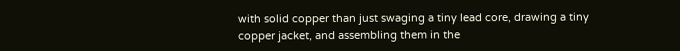with solid copper than just swaging a tiny lead core, drawing a tiny copper jacket, and assembling them in the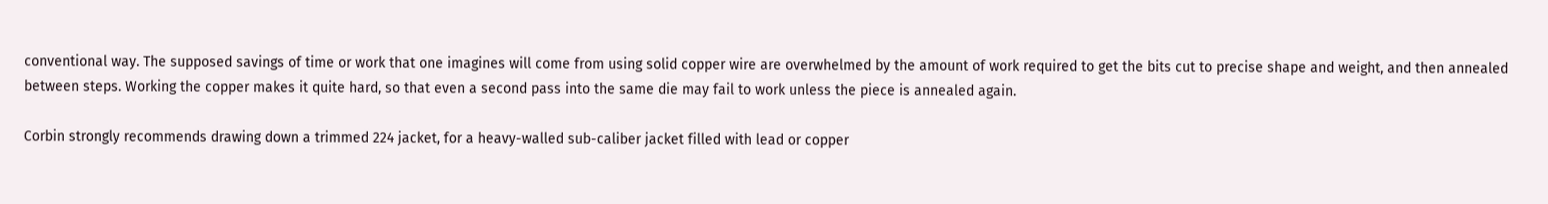conventional way. The supposed savings of time or work that one imagines will come from using solid copper wire are overwhelmed by the amount of work required to get the bits cut to precise shape and weight, and then annealed between steps. Working the copper makes it quite hard, so that even a second pass into the same die may fail to work unless the piece is annealed again.

Corbin strongly recommends drawing down a trimmed 224 jacket, for a heavy-walled sub-caliber jacket filled with lead or copper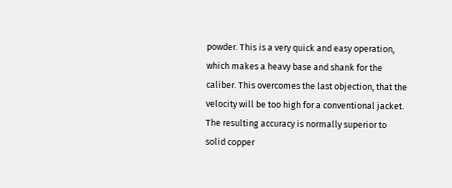powder. This is a very quick and easy operation, which makes a heavy base and shank for the caliber. This overcomes the last objection, that the velocity will be too high for a conventional jacket. The resulting accuracy is normally superior to solid copper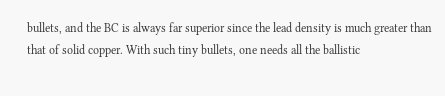bullets, and the BC is always far superior since the lead density is much greater than that of solid copper. With such tiny bullets, one needs all the ballistic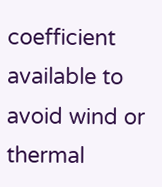coefficient available to avoid wind or thermal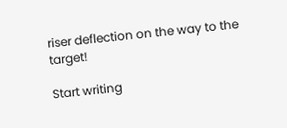riser deflection on the way to the target!

Start writing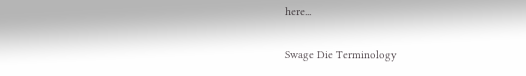here...

Swage Die Terminology